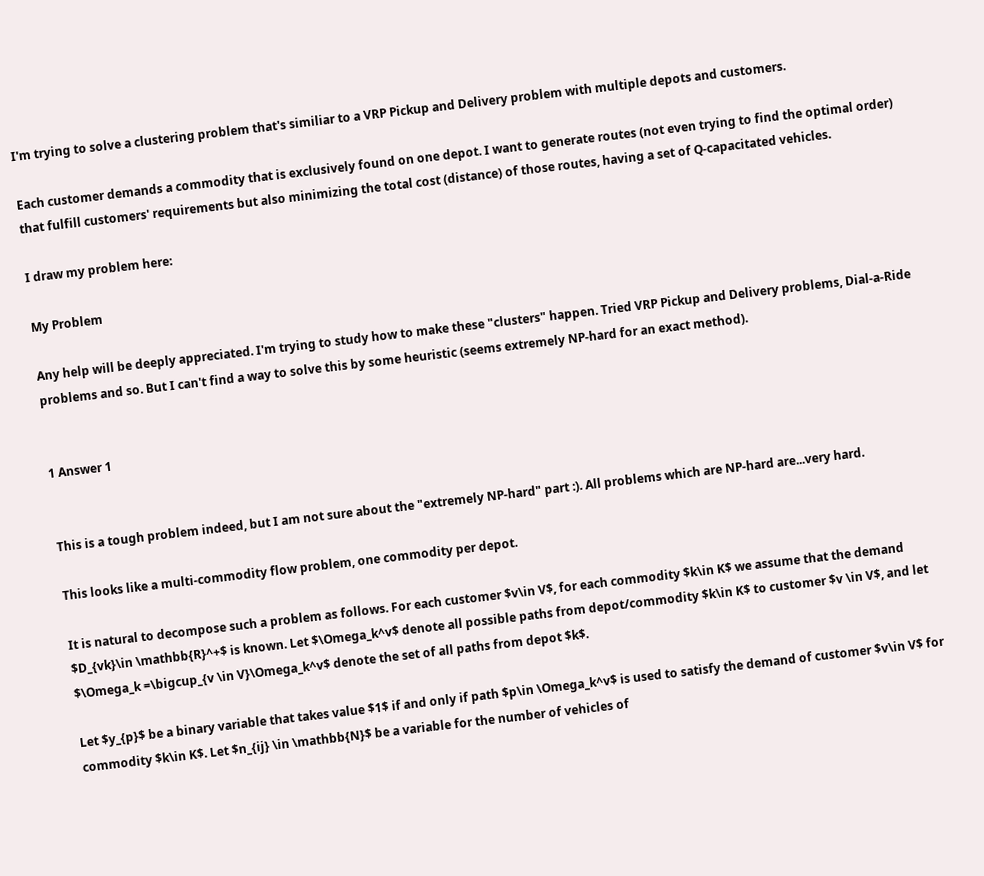I'm trying to solve a clustering problem that's similiar to a VRP Pickup and Delivery problem with multiple depots and customers.

Each customer demands a commodity that is exclusively found on one depot. I want to generate routes (not even trying to find the optimal order) that fulfill customers' requirements but also minimizing the total cost (distance) of those routes, having a set of Q-capacitated vehicles.

I draw my problem here:

My Problem

Any help will be deeply appreciated. I'm trying to study how to make these "clusters" happen. Tried VRP Pickup and Delivery problems, Dial-a-Ride problems and so. But I can't find a way to solve this by some heuristic (seems extremely NP-hard for an exact method).


1 Answer 1


This is a tough problem indeed, but I am not sure about the "extremely NP-hard" part :). All problems which are NP-hard are...very hard.

This looks like a multi-commodity flow problem, one commodity per depot.

It is natural to decompose such a problem as follows. For each customer $v\in V$, for each commodity $k\in K$ we assume that the demand $D_{vk}\in \mathbb{R}^+$ is known. Let $\Omega_k^v$ denote all possible paths from depot/commodity $k\in K$ to customer $v \in V$, and let $\Omega_k =\bigcup_{v \in V}\Omega_k^v$ denote the set of all paths from depot $k$.

Let $y_{p}$ be a binary variable that takes value $1$ if and only if path $p\in \Omega_k^v$ is used to satisfy the demand of customer $v\in V$ for commodity $k\in K$. Let $n_{ij} \in \mathbb{N}$ be a variable for the number of vehicles of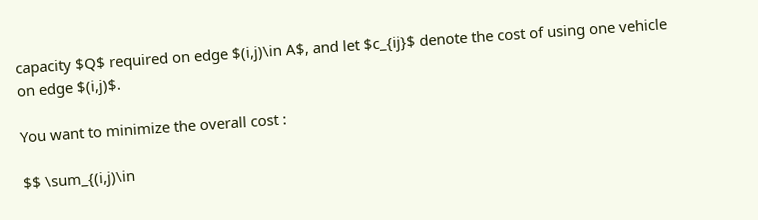capacity $Q$ required on edge $(i,j)\in A$, and let $c_{ij}$ denote the cost of using one vehicle on edge $(i,j)$.

You want to minimize the overall cost :

$$ \sum_{(i,j)\in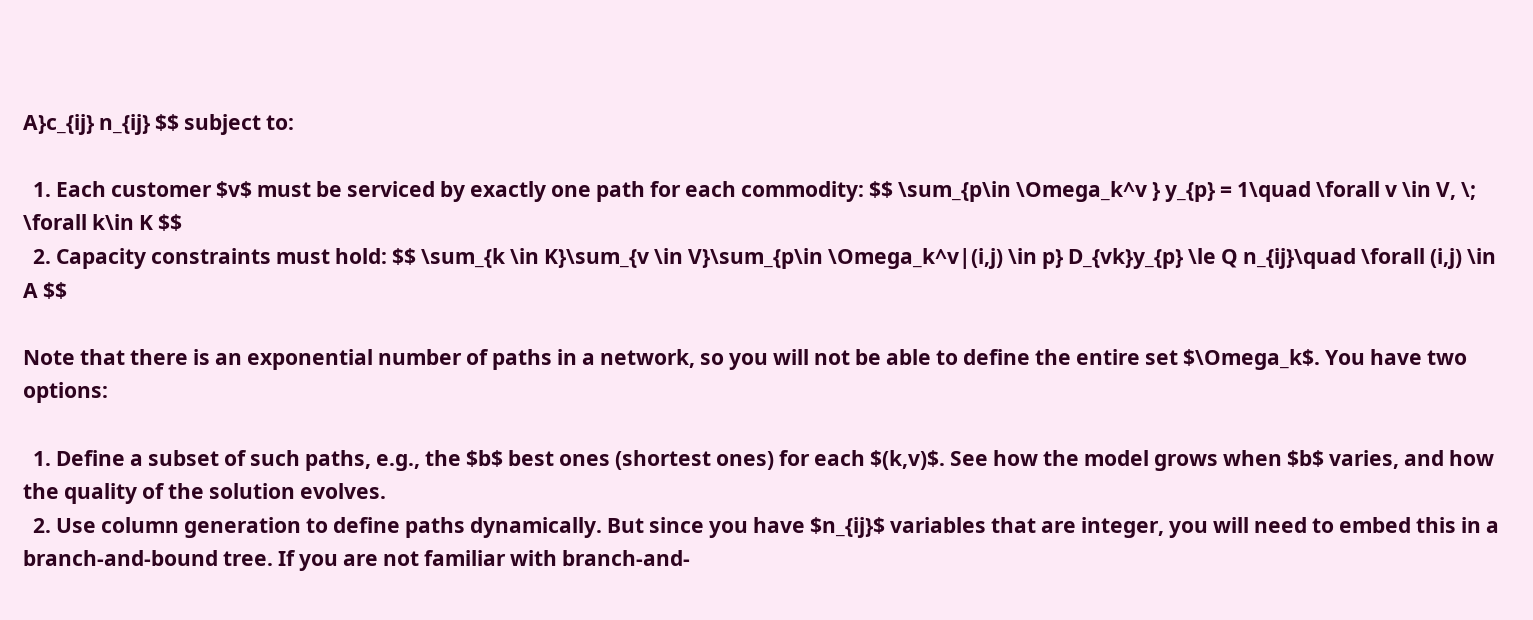A}c_{ij} n_{ij} $$ subject to:

  1. Each customer $v$ must be serviced by exactly one path for each commodity: $$ \sum_{p\in \Omega_k^v } y_{p} = 1\quad \forall v \in V, \; \forall k\in K $$
  2. Capacity constraints must hold: $$ \sum_{k \in K}\sum_{v \in V}\sum_{p\in \Omega_k^v|(i,j) \in p} D_{vk}y_{p} \le Q n_{ij}\quad \forall (i,j) \in A $$

Note that there is an exponential number of paths in a network, so you will not be able to define the entire set $\Omega_k$. You have two options:

  1. Define a subset of such paths, e.g., the $b$ best ones (shortest ones) for each $(k,v)$. See how the model grows when $b$ varies, and how the quality of the solution evolves.
  2. Use column generation to define paths dynamically. But since you have $n_{ij}$ variables that are integer, you will need to embed this in a branch-and-bound tree. If you are not familiar with branch-and-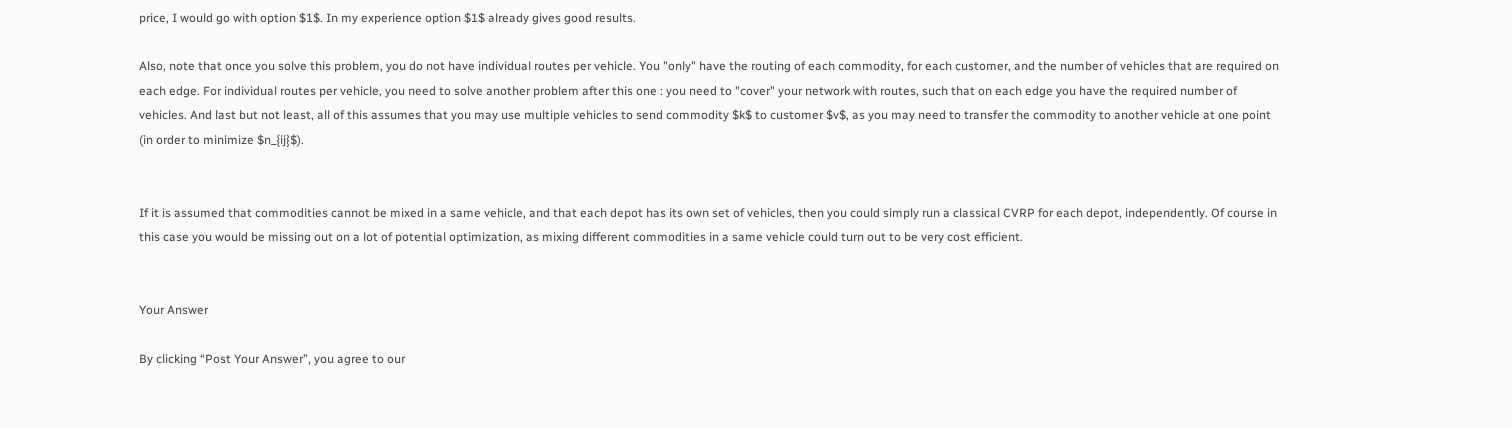price, I would go with option $1$. In my experience option $1$ already gives good results.

Also, note that once you solve this problem, you do not have individual routes per vehicle. You "only" have the routing of each commodity, for each customer, and the number of vehicles that are required on each edge. For individual routes per vehicle, you need to solve another problem after this one : you need to "cover" your network with routes, such that on each edge you have the required number of vehicles. And last but not least, all of this assumes that you may use multiple vehicles to send commodity $k$ to customer $v$, as you may need to transfer the commodity to another vehicle at one point (in order to minimize $n_{ij}$).


If it is assumed that commodities cannot be mixed in a same vehicle, and that each depot has its own set of vehicles, then you could simply run a classical CVRP for each depot, independently. Of course in this case you would be missing out on a lot of potential optimization, as mixing different commodities in a same vehicle could turn out to be very cost efficient.


Your Answer

By clicking “Post Your Answer”, you agree to our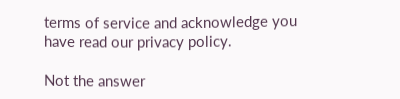terms of service and acknowledge you have read our privacy policy.

Not the answer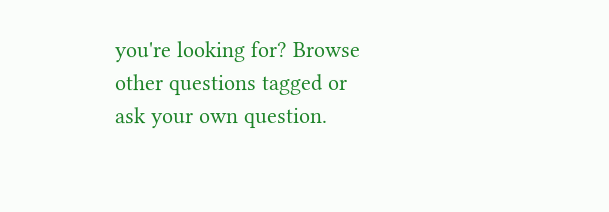you're looking for? Browse other questions tagged or ask your own question.